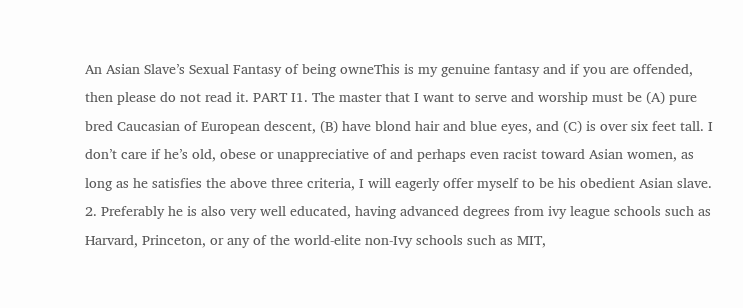An Asian Slave’s Sexual Fantasy of being owneThis is my genuine fantasy and if you are offended, then please do not read it. PART I1. The master that I want to serve and worship must be (A) pure bred Caucasian of European descent, (B) have blond hair and blue eyes, and (C) is over six feet tall. I don’t care if he’s old, obese or unappreciative of and perhaps even racist toward Asian women, as long as he satisfies the above three criteria, I will eagerly offer myself to be his obedient Asian slave. 2. Preferably he is also very well educated, having advanced degrees from ivy league schools such as Harvard, Princeton, or any of the world-elite non-Ivy schools such as MIT,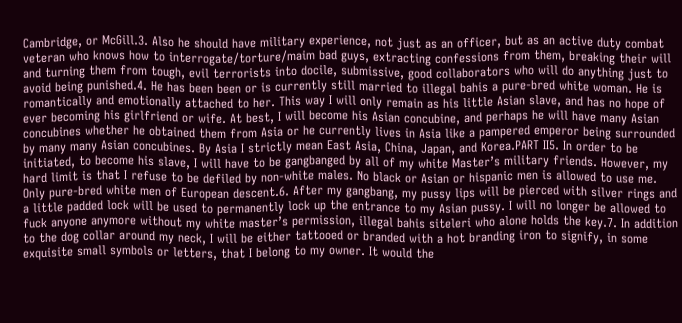Cambridge, or McGill.3. Also he should have military experience, not just as an officer, but as an active duty combat veteran who knows how to interrogate/torture/maim bad guys, extracting confessions from them, breaking their will and turning them from tough, evil terrorists into docile, submissive, good collaborators who will do anything just to avoid being punished.4. He has been been or is currently still married to illegal bahis a pure-bred white woman. He is romantically and emotionally attached to her. This way I will only remain as his little Asian slave, and has no hope of ever becoming his girlfriend or wife. At best, I will become his Asian concubine, and perhaps he will have many Asian concubines whether he obtained them from Asia or he currently lives in Asia like a pampered emperor being surrounded by many many Asian concubines. By Asia I strictly mean East Asia, China, Japan, and Korea.PART II5. In order to be initiated, to become his slave, I will have to be gangbanged by all of my white Master’s military friends. However, my hard limit is that I refuse to be defiled by non-white males. No black or Asian or hispanic men is allowed to use me. Only pure-bred white men of European descent.6. After my gangbang, my pussy lips will be pierced with silver rings and a little padded lock will be used to permanently lock up the entrance to my Asian pussy. I will no longer be allowed to fuck anyone anymore without my white master’s permission, illegal bahis siteleri who alone holds the key.7. In addition to the dog collar around my neck, I will be either tattooed or branded with a hot branding iron to signify, in some exquisite small symbols or letters, that I belong to my owner. It would the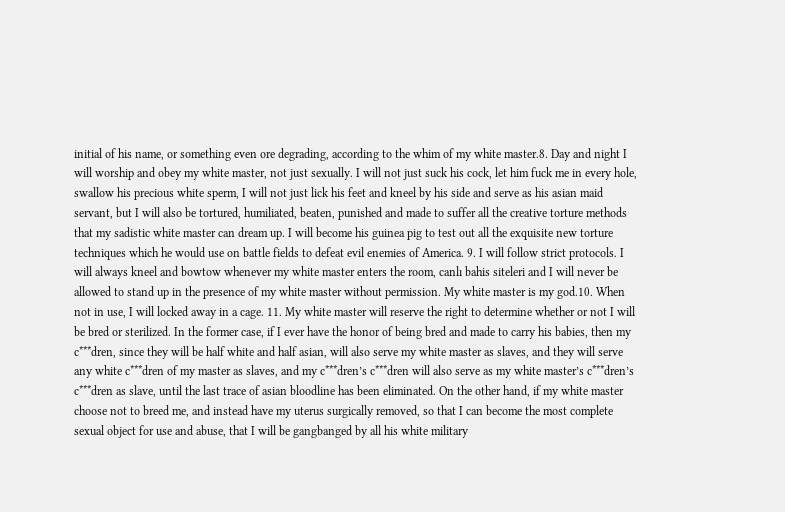initial of his name, or something even ore degrading, according to the whim of my white master.8. Day and night I will worship and obey my white master, not just sexually. I will not just suck his cock, let him fuck me in every hole, swallow his precious white sperm, I will not just lick his feet and kneel by his side and serve as his asian maid servant, but I will also be tortured, humiliated, beaten, punished and made to suffer all the creative torture methods that my sadistic white master can dream up. I will become his guinea pig to test out all the exquisite new torture techniques which he would use on battle fields to defeat evil enemies of America. 9. I will follow strict protocols. I will always kneel and bowtow whenever my white master enters the room, canlı bahis siteleri and I will never be allowed to stand up in the presence of my white master without permission. My white master is my god.10. When not in use, I will locked away in a cage. 11. My white master will reserve the right to determine whether or not I will be bred or sterilized. In the former case, if I ever have the honor of being bred and made to carry his babies, then my c***dren, since they will be half white and half asian, will also serve my white master as slaves, and they will serve any white c***dren of my master as slaves, and my c***dren’s c***dren will also serve as my white master’s c***dren’s c***dren as slave, until the last trace of asian bloodline has been eliminated. On the other hand, if my white master choose not to breed me, and instead have my uterus surgically removed, so that I can become the most complete sexual object for use and abuse, that I will be gangbanged by all his white military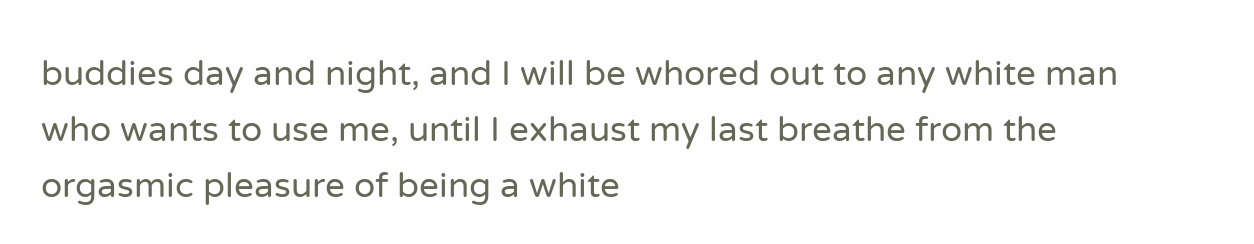buddies day and night, and I will be whored out to any white man who wants to use me, until I exhaust my last breathe from the orgasmic pleasure of being a white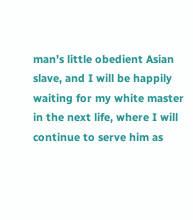man’s little obedient Asian slave, and I will be happily waiting for my white master in the next life, where I will continue to serve him as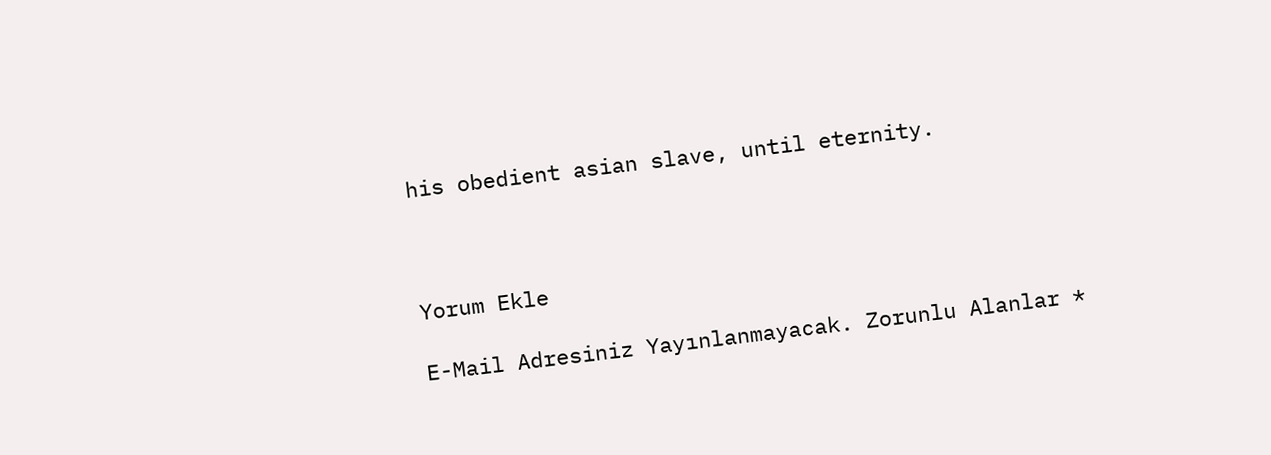his obedient asian slave, until eternity.



Yorum Ekle

E-Mail Adresiniz Yayınlanmayacak. Zorunlu Alanlar *